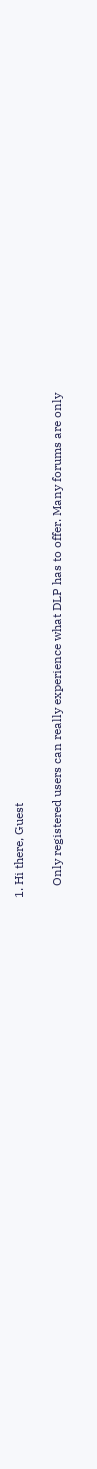1. Hi there, Guest

    Only registered users can really experience what DLP has to offer. Many forums are only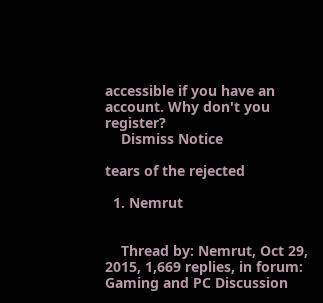accessible if you have an account. Why don't you register?
    Dismiss Notice

tears of the rejected

  1. Nemrut


    Thread by: Nemrut, Oct 29, 2015, 1,669 replies, in forum: Gaming and PC Discussion